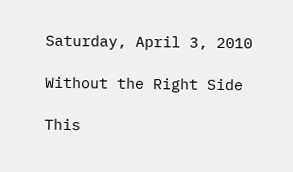Saturday, April 3, 2010

Without the Right Side

This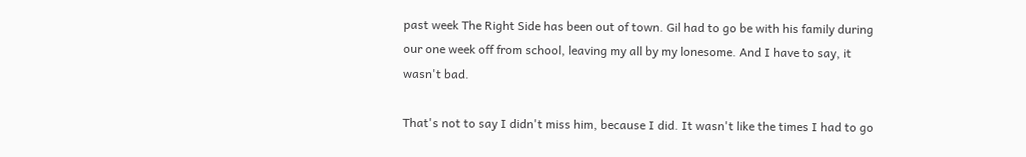past week The Right Side has been out of town. Gil had to go be with his family during our one week off from school, leaving my all by my lonesome. And I have to say, it wasn't bad.

That's not to say I didn't miss him, because I did. It wasn't like the times I had to go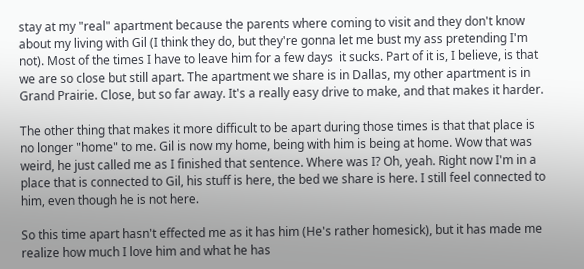stay at my "real" apartment because the parents where coming to visit and they don't know about my living with Gil (I think they do, but they're gonna let me bust my ass pretending I'm not). Most of the times I have to leave him for a few days  it sucks. Part of it is, I believe, is that we are so close but still apart. The apartment we share is in Dallas, my other apartment is in Grand Prairie. Close, but so far away. It's a really easy drive to make, and that makes it harder.

The other thing that makes it more difficult to be apart during those times is that that place is no longer "home" to me. Gil is now my home, being with him is being at home. Wow that was weird, he just called me as I finished that sentence. Where was I? Oh, yeah. Right now I'm in a place that is connected to Gil, his stuff is here, the bed we share is here. I still feel connected to him, even though he is not here.

So this time apart hasn't effected me as it has him (He's rather homesick), but it has made me realize how much I love him and what he has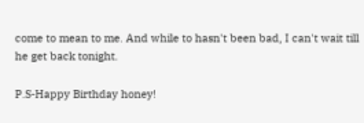come to mean to me. And while to hasn't been bad, I can't wait till he get back tonight.

P.S-Happy Birthday honey!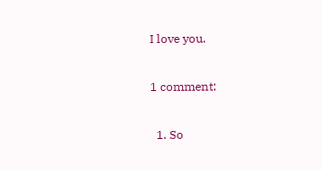I love you.

1 comment:

  1. So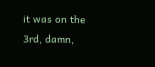it was on the 3rd, damn,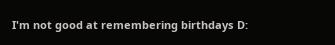I'm not good at remembering birthdays D: